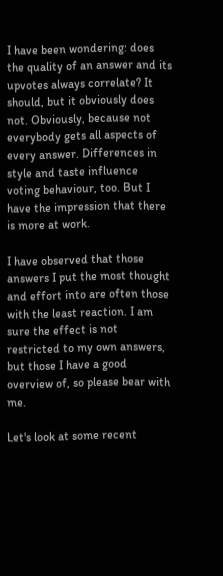I have been wondering: does the quality of an answer and its upvotes always correlate? It should, but it obviously does not. Obviously, because not everybody gets all aspects of every answer. Differences in style and taste influence voting behaviour, too. But I have the impression that there is more at work.

I have observed that those answers I put the most thought and effort into are often those with the least reaction. I am sure the effect is not restricted to my own answers, but those I have a good overview of, so please bear with me.

Let's look at some recent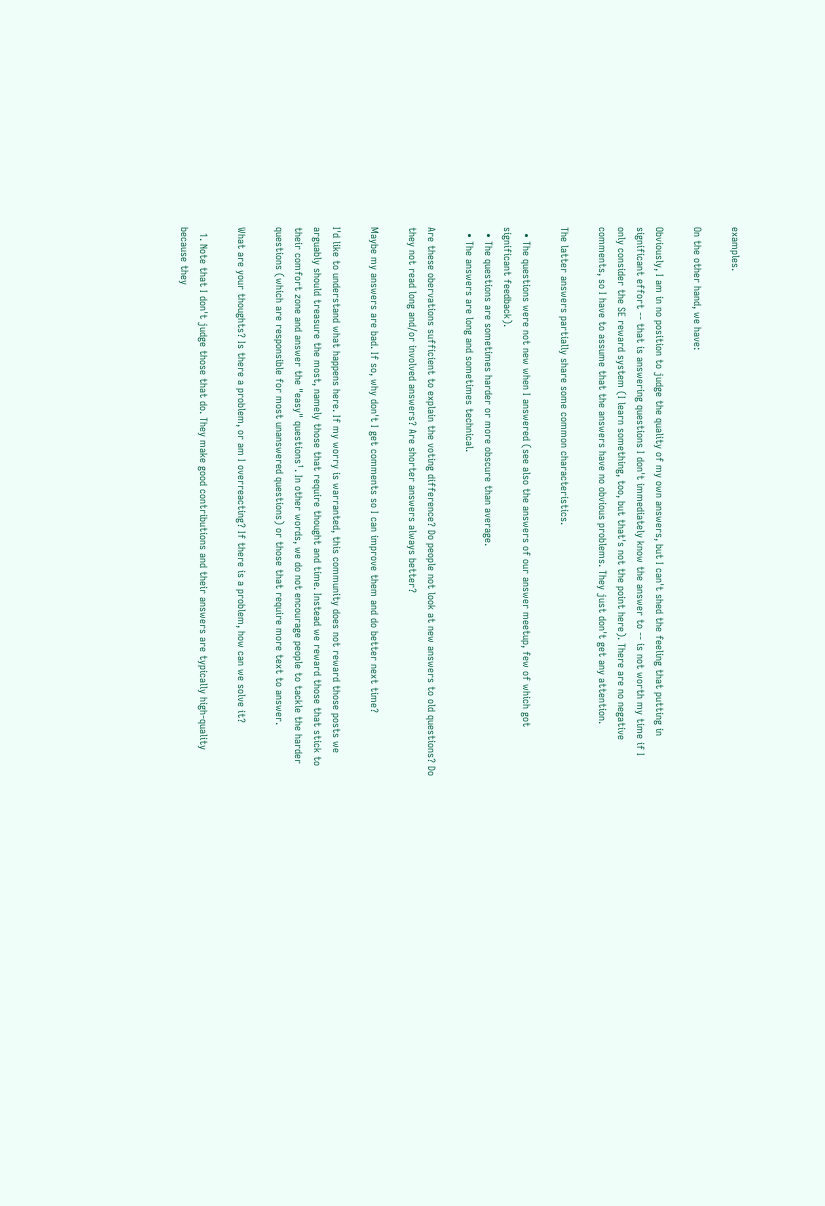examples.

On the other hand, we have:

Obviously, I am in no position to judge the quality of my own answers, but I can't shed the feeling that putting in significant effort -- that is answering questions I don't immediately know the answer to -- is not worth my time if I only consider the SE reward system (I learn something, too, but that's not the point here). There are no negative comments, so I have to assume that the answers have no obvious problems. They just don't get any attention.

The latter answers partially share some common characteristics.

  • The questions were not new when I answered (see also the answers of our answer meetup, few of which got significant feedback).
  • The questions are sometimes harder or more obscure than average.
  • The answers are long and sometimes technical.

Are these obervations sufficient to explain the voting difference? Do people not look at new answers to old questions? Do they not read long and/or involved answers? Are shorter answers always better?

Maybe my answers are bad. If so, why don't I get comments so I can improve them and do better next time?

I'd like to understand what happens here. If my worry is warranted, this community does not reward those posts we arguably should treasure the most, namely those that require thought and time. Instead we reward those that stick to their comfort zone and answer the "easy" questions¹. In other words, we do not encourage people to tackle the harder questions (which are responsible for most unanswered questions) or those that require more text to answer.

What are your thoughts? Is there a problem, or am I overreacting? If there is a problem, how can we solve it?

  1. Note that I don't judge those that do. They make good contributions and their answers are typically high-quality because they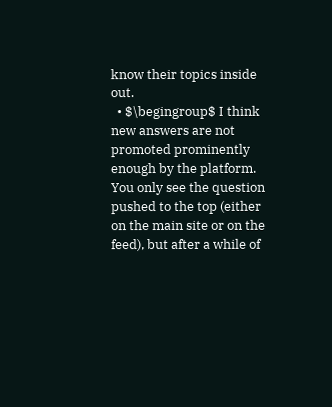know their topics inside out.
  • $\begingroup$ I think new answers are not promoted prominently enough by the platform. You only see the question pushed to the top (either on the main site or on the feed), but after a while of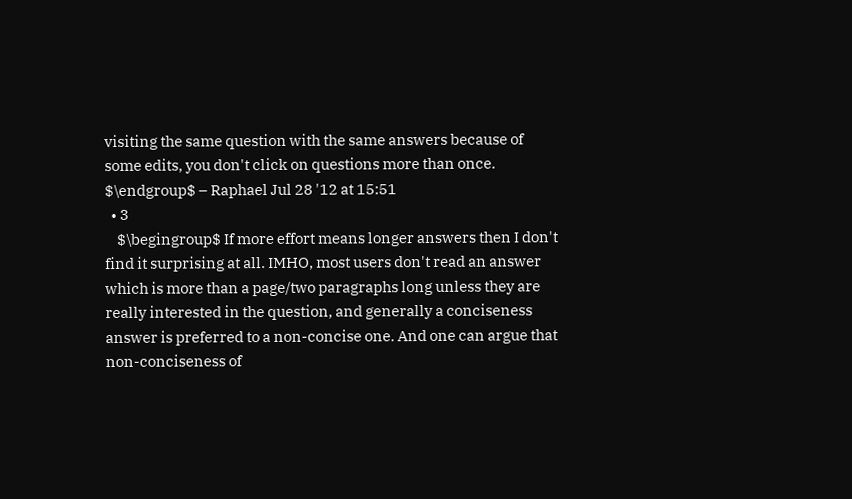visiting the same question with the same answers because of some edits, you don't click on questions more than once. $\endgroup$ – Raphael Jul 28 '12 at 15:51
  • 3
    $\begingroup$ If more effort means longer answers then I don't find it surprising at all. IMHO, most users don't read an answer which is more than a page/two paragraphs long unless they are really interested in the question, and generally a conciseness answer is preferred to a non-concise one. And one can argue that non-conciseness of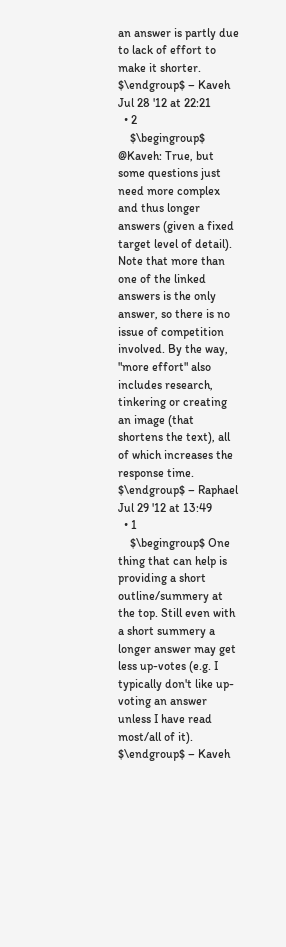an answer is partly due to lack of effort to make it shorter. $\endgroup$ – Kaveh Jul 28 '12 at 22:21
  • 2
    $\begingroup$ @Kaveh: True, but some questions just need more complex and thus longer answers (given a fixed target level of detail). Note that more than one of the linked answers is the only answer, so there is no issue of competition involved. By the way, "more effort" also includes research, tinkering or creating an image (that shortens the text), all of which increases the response time. $\endgroup$ – Raphael Jul 29 '12 at 13:49
  • 1
    $\begingroup$ One thing that can help is providing a short outline/summery at the top. Still even with a short summery a longer answer may get less up-votes (e.g. I typically don't like up-voting an answer unless I have read most/all of it). $\endgroup$ – Kaveh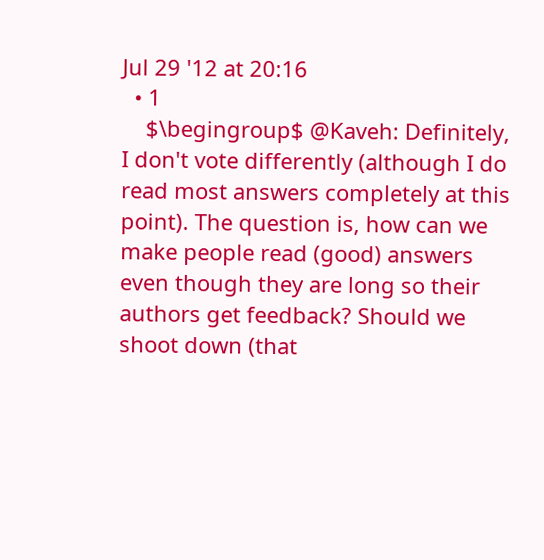Jul 29 '12 at 20:16
  • 1
    $\begingroup$ @Kaveh: Definitely, I don't vote differently (although I do read most answers completely at this point). The question is, how can we make people read (good) answers even though they are long so their authors get feedback? Should we shoot down (that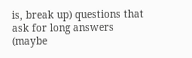is, break up) questions that ask for long answers (maybe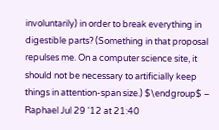involuntarily) in order to break everything in digestible parts? (Something in that proposal repulses me. On a computer science site, it should not be necessary to artificially keep things in attention-span size.) $\endgroup$ – Raphael Jul 29 '12 at 21:40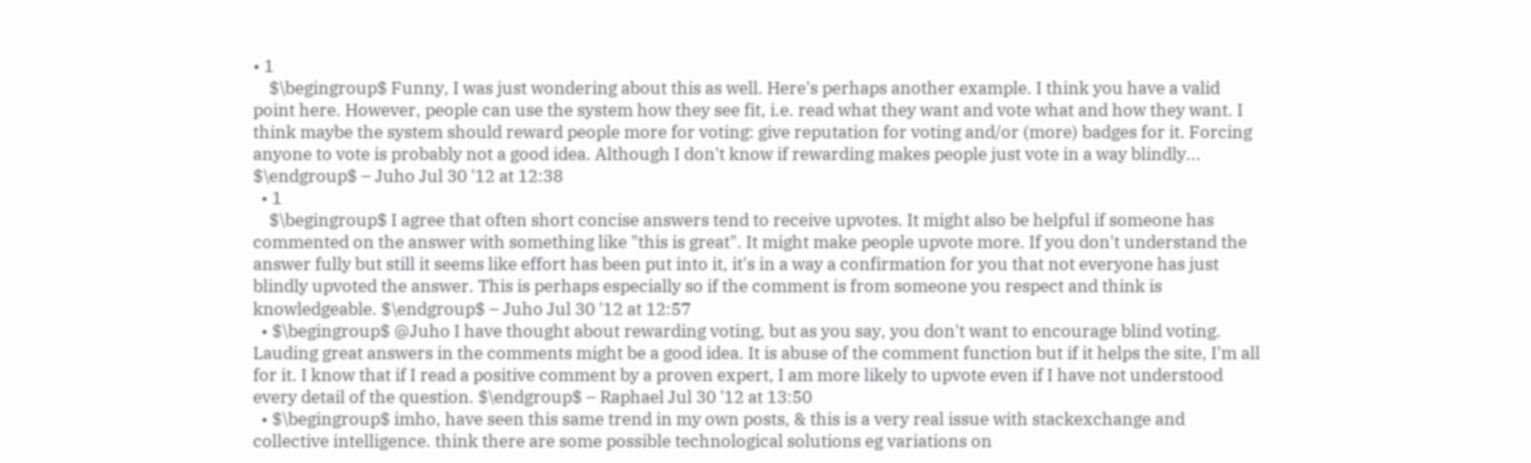• 1
    $\begingroup$ Funny, I was just wondering about this as well. Here's perhaps another example. I think you have a valid point here. However, people can use the system how they see fit, i.e. read what they want and vote what and how they want. I think maybe the system should reward people more for voting: give reputation for voting and/or (more) badges for it. Forcing anyone to vote is probably not a good idea. Although I don't know if rewarding makes people just vote in a way blindly... $\endgroup$ – Juho Jul 30 '12 at 12:38
  • 1
    $\begingroup$ I agree that often short concise answers tend to receive upvotes. It might also be helpful if someone has commented on the answer with something like "this is great". It might make people upvote more. If you don't understand the answer fully but still it seems like effort has been put into it, it's in a way a confirmation for you that not everyone has just blindly upvoted the answer. This is perhaps especially so if the comment is from someone you respect and think is knowledgeable. $\endgroup$ – Juho Jul 30 '12 at 12:57
  • $\begingroup$ @Juho I have thought about rewarding voting, but as you say, you don't want to encourage blind voting. Lauding great answers in the comments might be a good idea. It is abuse of the comment function but if it helps the site, I'm all for it. I know that if I read a positive comment by a proven expert, I am more likely to upvote even if I have not understood every detail of the question. $\endgroup$ – Raphael Jul 30 '12 at 13:50
  • $\begingroup$ imho, have seen this same trend in my own posts, & this is a very real issue with stackexchange and collective intelligence. think there are some possible technological solutions eg variations on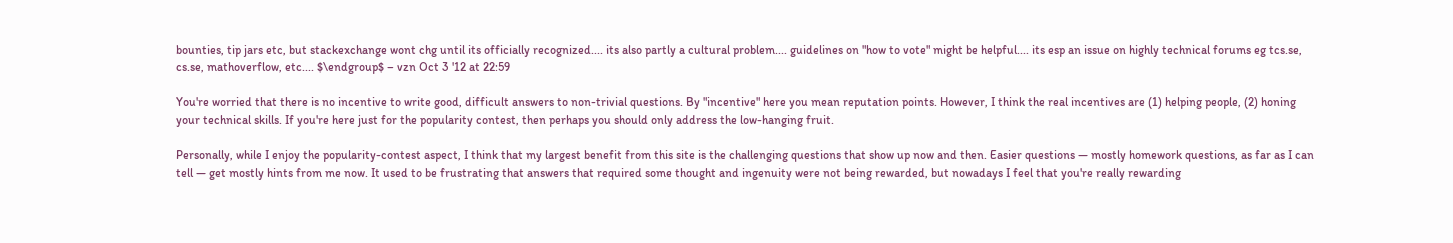bounties, tip jars etc, but stackexchange wont chg until its officially recognized.... its also partly a cultural problem.... guidelines on "how to vote" might be helpful.... its esp an issue on highly technical forums eg tcs.se, cs.se, mathoverflow, etc.... $\endgroup$ – vzn Oct 3 '12 at 22:59

You're worried that there is no incentive to write good, difficult answers to non-trivial questions. By "incentive" here you mean reputation points. However, I think the real incentives are (1) helping people, (2) honing your technical skills. If you're here just for the popularity contest, then perhaps you should only address the low-hanging fruit.

Personally, while I enjoy the popularity-contest aspect, I think that my largest benefit from this site is the challenging questions that show up now and then. Easier questions — mostly homework questions, as far as I can tell — get mostly hints from me now. It used to be frustrating that answers that required some thought and ingenuity were not being rewarded, but nowadays I feel that you're really rewarding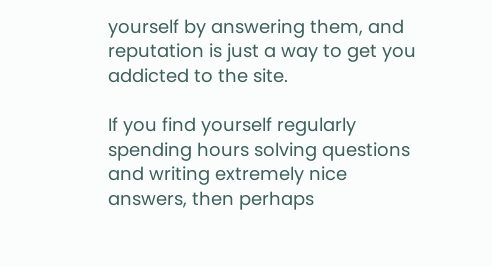yourself by answering them, and reputation is just a way to get you addicted to the site.

If you find yourself regularly spending hours solving questions and writing extremely nice answers, then perhaps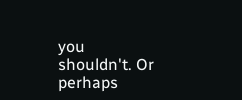you shouldn't. Or perhaps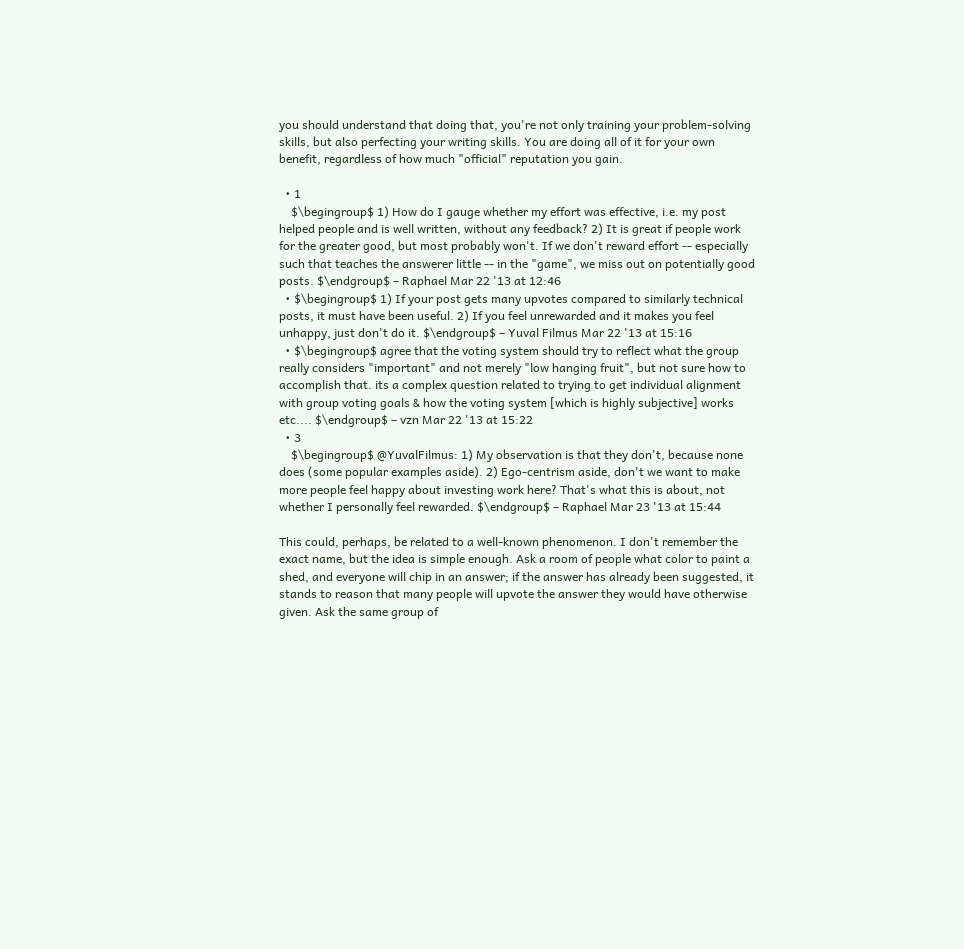you should understand that doing that, you're not only training your problem-solving skills, but also perfecting your writing skills. You are doing all of it for your own benefit, regardless of how much "official" reputation you gain.

  • 1
    $\begingroup$ 1) How do I gauge whether my effort was effective, i.e. my post helped people and is well written, without any feedback? 2) It is great if people work for the greater good, but most probably won't. If we don't reward effort -- especially such that teaches the answerer little -- in the "game", we miss out on potentially good posts. $\endgroup$ – Raphael Mar 22 '13 at 12:46
  • $\begingroup$ 1) If your post gets many upvotes compared to similarly technical posts, it must have been useful. 2) If you feel unrewarded and it makes you feel unhappy, just don't do it. $\endgroup$ – Yuval Filmus Mar 22 '13 at 15:16
  • $\begingroup$ agree that the voting system should try to reflect what the group really considers "important" and not merely "low hanging fruit", but not sure how to accomplish that. its a complex question related to trying to get individual alignment with group voting goals & how the voting system [which is highly subjective] works etc.... $\endgroup$ – vzn Mar 22 '13 at 15:22
  • 3
    $\begingroup$ @YuvalFilmus: 1) My observation is that they don't, because none does (some popular examples aside). 2) Ego-centrism aside, don't we want to make more people feel happy about investing work here? That's what this is about, not whether I personally feel rewarded. $\endgroup$ – Raphael Mar 23 '13 at 15:44

This could, perhaps, be related to a well-known phenomenon. I don't remember the exact name, but the idea is simple enough. Ask a room of people what color to paint a shed, and everyone will chip in an answer; if the answer has already been suggested, it stands to reason that many people will upvote the answer they would have otherwise given. Ask the same group of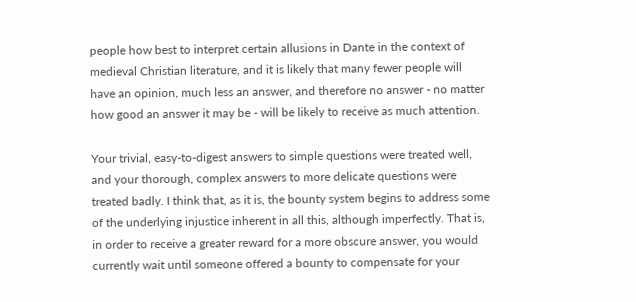people how best to interpret certain allusions in Dante in the context of medieval Christian literature, and it is likely that many fewer people will have an opinion, much less an answer, and therefore no answer - no matter how good an answer it may be - will be likely to receive as much attention.

Your trivial, easy-to-digest answers to simple questions were treated well, and your thorough, complex answers to more delicate questions were treated badly. I think that, as it is, the bounty system begins to address some of the underlying injustice inherent in all this, although imperfectly. That is, in order to receive a greater reward for a more obscure answer, you would currently wait until someone offered a bounty to compensate for your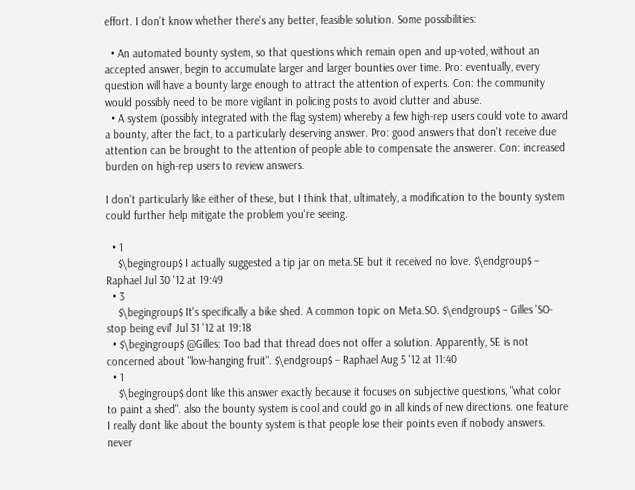effort. I don't know whether there's any better, feasible solution. Some possibilities:

  • An automated bounty system, so that questions which remain open and up-voted, without an accepted answer, begin to accumulate larger and larger bounties over time. Pro: eventually, every question will have a bounty large enough to attract the attention of experts. Con: the community would possibly need to be more vigilant in policing posts to avoid clutter and abuse.
  • A system (possibly integrated with the flag system) whereby a few high-rep users could vote to award a bounty, after the fact, to a particularly deserving answer. Pro: good answers that don't receive due attention can be brought to the attention of people able to compensate the answerer. Con: increased burden on high-rep users to review answers.

I don't particularly like either of these, but I think that, ultimately, a modification to the bounty system could further help mitigate the problem you're seeing.

  • 1
    $\begingroup$ I actually suggested a tip jar on meta.SE but it received no love. $\endgroup$ – Raphael Jul 30 '12 at 19:49
  • 3
    $\begingroup$ It's specifically a bike shed. A common topic on Meta.SO. $\endgroup$ – Gilles 'SO- stop being evil' Jul 31 '12 at 19:18
  • $\begingroup$ @Gilles: Too bad that thread does not offer a solution. Apparently, SE is not concerned about "low-hanging fruit". $\endgroup$ – Raphael Aug 5 '12 at 11:40
  • 1
    $\begingroup$ dont like this answer exactly because it focuses on subjective questions, "what color to paint a shed". also the bounty system is cool and could go in all kinds of new directions. one feature I really dont like about the bounty system is that people lose their points even if nobody answers. never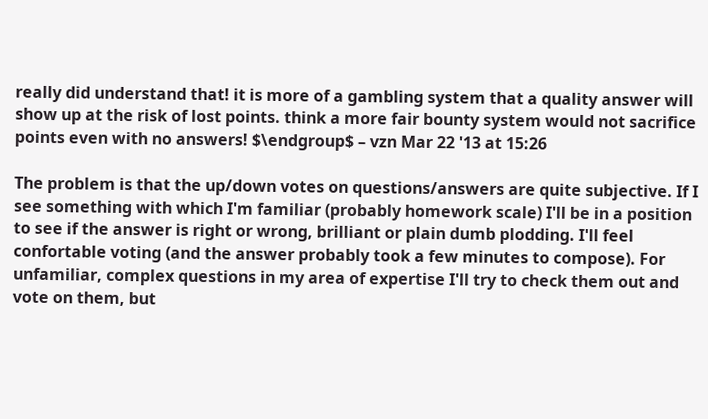really did understand that! it is more of a gambling system that a quality answer will show up at the risk of lost points. think a more fair bounty system would not sacrifice points even with no answers! $\endgroup$ – vzn Mar 22 '13 at 15:26

The problem is that the up/down votes on questions/answers are quite subjective. If I see something with which I'm familiar (probably homework scale) I'll be in a position to see if the answer is right or wrong, brilliant or plain dumb plodding. I'll feel confortable voting (and the answer probably took a few minutes to compose). For unfamiliar, complex questions in my area of expertise I'll try to check them out and vote on them, but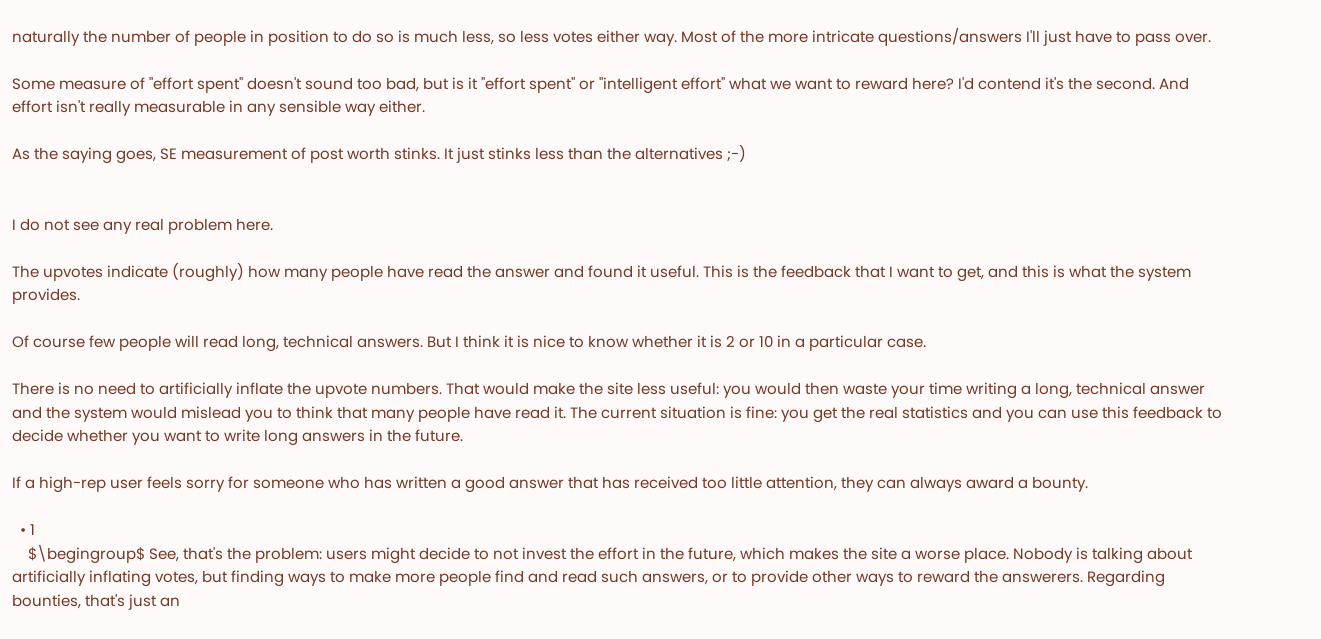naturally the number of people in position to do so is much less, so less votes either way. Most of the more intricate questions/answers I'll just have to pass over.

Some measure of "effort spent" doesn't sound too bad, but is it "effort spent" or "intelligent effort" what we want to reward here? I'd contend it's the second. And effort isn't really measurable in any sensible way either.

As the saying goes, SE measurement of post worth stinks. It just stinks less than the alternatives ;-)


I do not see any real problem here.

The upvotes indicate (roughly) how many people have read the answer and found it useful. This is the feedback that I want to get, and this is what the system provides.

Of course few people will read long, technical answers. But I think it is nice to know whether it is 2 or 10 in a particular case.

There is no need to artificially inflate the upvote numbers. That would make the site less useful: you would then waste your time writing a long, technical answer and the system would mislead you to think that many people have read it. The current situation is fine: you get the real statistics and you can use this feedback to decide whether you want to write long answers in the future.

If a high-rep user feels sorry for someone who has written a good answer that has received too little attention, they can always award a bounty.

  • 1
    $\begingroup$ See, that's the problem: users might decide to not invest the effort in the future, which makes the site a worse place. Nobody is talking about artificially inflating votes, but finding ways to make more people find and read such answers, or to provide other ways to reward the answerers. Regarding bounties, that's just an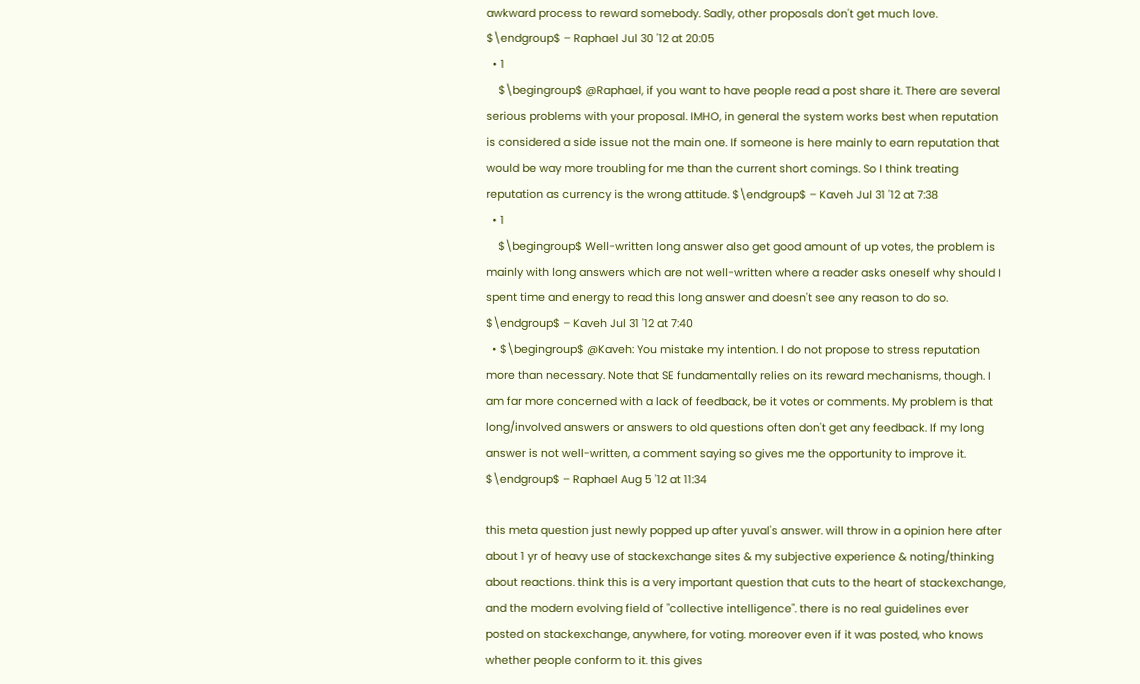awkward process to reward somebody. Sadly, other proposals don't get much love. $\endgroup$ – Raphael Jul 30 '12 at 20:05
  • 1
    $\begingroup$ @Raphael, if you want to have people read a post share it. There are several serious problems with your proposal. IMHO, in general the system works best when reputation is considered a side issue not the main one. If someone is here mainly to earn reputation that would be way more troubling for me than the current short comings. So I think treating reputation as currency is the wrong attitude. $\endgroup$ – Kaveh Jul 31 '12 at 7:38
  • 1
    $\begingroup$ Well-written long answer also get good amount of up votes, the problem is mainly with long answers which are not well-written where a reader asks oneself why should I spent time and energy to read this long answer and doesn't see any reason to do so. $\endgroup$ – Kaveh Jul 31 '12 at 7:40
  • $\begingroup$ @Kaveh: You mistake my intention. I do not propose to stress reputation more than necessary. Note that SE fundamentally relies on its reward mechanisms, though. I am far more concerned with a lack of feedback, be it votes or comments. My problem is that long/involved answers or answers to old questions often don't get any feedback. If my long answer is not well-written, a comment saying so gives me the opportunity to improve it. $\endgroup$ – Raphael Aug 5 '12 at 11:34

this meta question just newly popped up after yuval's answer. will throw in a opinion here after about 1 yr of heavy use of stackexchange sites & my subjective experience & noting/thinking about reactions. think this is a very important question that cuts to the heart of stackexchange, and the modern evolving field of "collective intelligence". there is no real guidelines ever posted on stackexchange, anywhere, for voting. moreover even if it was posted, who knows whether people conform to it. this gives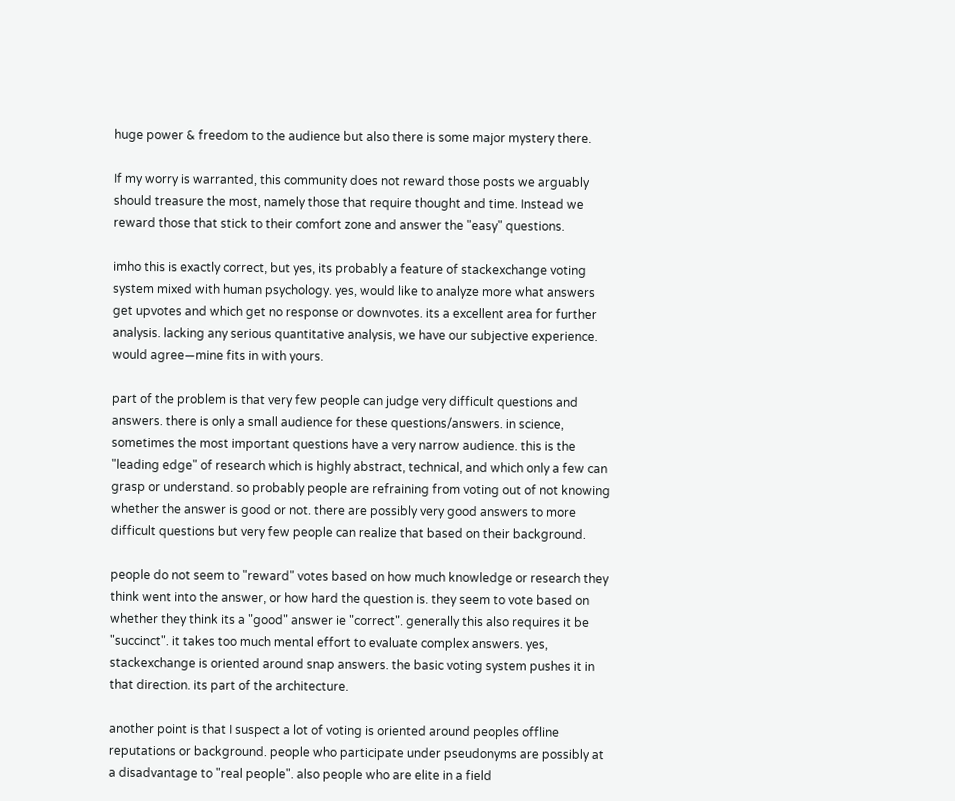huge power & freedom to the audience but also there is some major mystery there.

If my worry is warranted, this community does not reward those posts we arguably should treasure the most, namely those that require thought and time. Instead we reward those that stick to their comfort zone and answer the "easy" questions.

imho this is exactly correct, but yes, its probably a feature of stackexchange voting system mixed with human psychology. yes, would like to analyze more what answers get upvotes and which get no response or downvotes. its a excellent area for further analysis. lacking any serious quantitative analysis, we have our subjective experience. would agree—mine fits in with yours.

part of the problem is that very few people can judge very difficult questions and answers. there is only a small audience for these questions/answers. in science, sometimes the most important questions have a very narrow audience. this is the "leading edge" of research which is highly abstract, technical, and which only a few can grasp or understand. so probably people are refraining from voting out of not knowing whether the answer is good or not. there are possibly very good answers to more difficult questions but very few people can realize that based on their background.

people do not seem to "reward" votes based on how much knowledge or research they think went into the answer, or how hard the question is. they seem to vote based on whether they think its a "good" answer ie "correct". generally this also requires it be "succinct". it takes too much mental effort to evaluate complex answers. yes, stackexchange is oriented around snap answers. the basic voting system pushes it in that direction. its part of the architecture.

another point is that I suspect a lot of voting is oriented around peoples offline reputations or background. people who participate under pseudonyms are possibly at a disadvantage to "real people". also people who are elite in a field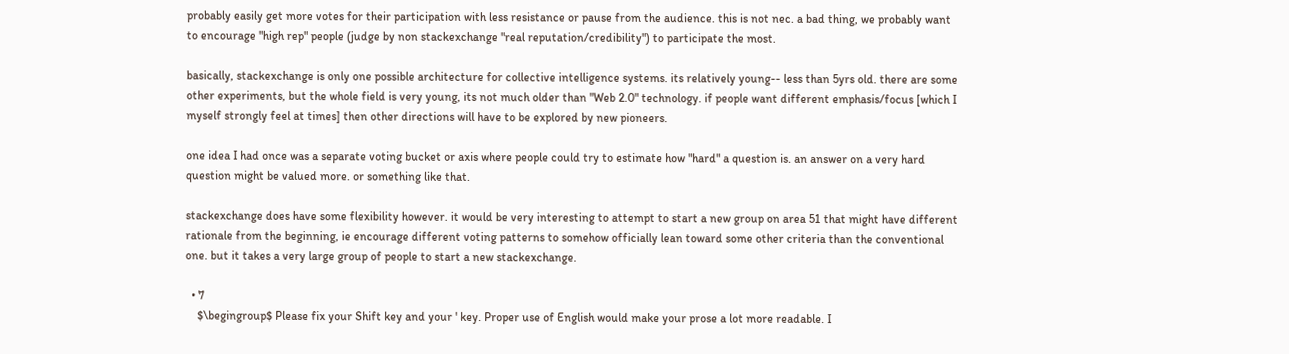probably easily get more votes for their participation with less resistance or pause from the audience. this is not nec. a bad thing, we probably want to encourage "high rep" people (judge by non stackexchange "real reputation/credibility") to participate the most.

basically, stackexchange is only one possible architecture for collective intelligence systems. its relatively young-- less than 5yrs old. there are some other experiments, but the whole field is very young, its not much older than "Web 2.0" technology. if people want different emphasis/focus [which I myself strongly feel at times] then other directions will have to be explored by new pioneers.

one idea I had once was a separate voting bucket or axis where people could try to estimate how "hard" a question is. an answer on a very hard question might be valued more. or something like that.

stackexchange does have some flexibility however. it would be very interesting to attempt to start a new group on area 51 that might have different rationale from the beginning, ie encourage different voting patterns to somehow officially lean toward some other criteria than the conventional one. but it takes a very large group of people to start a new stackexchange.

  • 7
    $\begingroup$ Please fix your Shift key and your ' key. Proper use of English would make your prose a lot more readable. I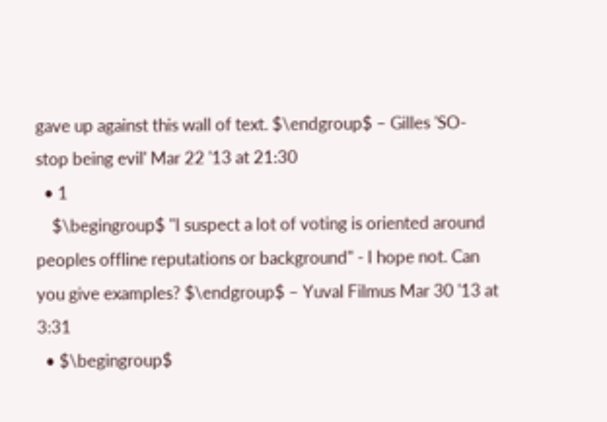gave up against this wall of text. $\endgroup$ – Gilles 'SO- stop being evil' Mar 22 '13 at 21:30
  • 1
    $\begingroup$ "I suspect a lot of voting is oriented around peoples offline reputations or background" - I hope not. Can you give examples? $\endgroup$ – Yuval Filmus Mar 30 '13 at 3:31
  • $\begingroup$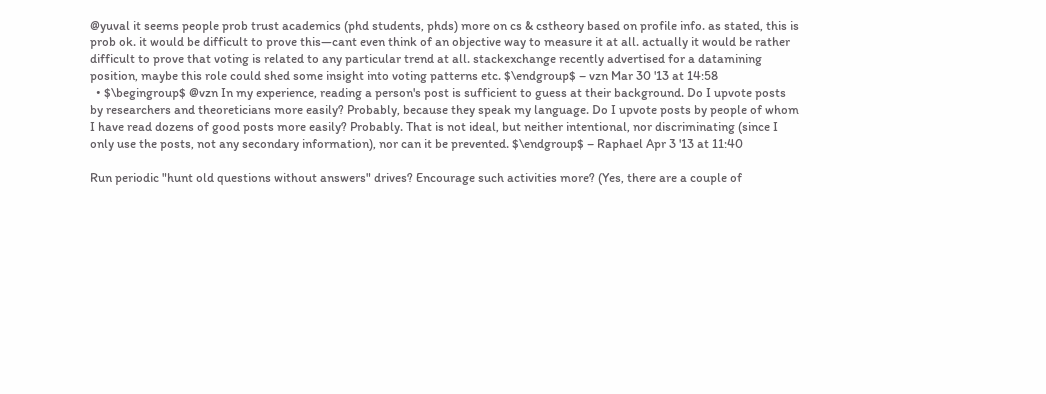@yuval it seems people prob trust academics (phd students, phds) more on cs & cstheory based on profile info. as stated, this is prob ok. it would be difficult to prove this—cant even think of an objective way to measure it at all. actually it would be rather difficult to prove that voting is related to any particular trend at all. stackexchange recently advertised for a datamining position, maybe this role could shed some insight into voting patterns etc. $\endgroup$ – vzn Mar 30 '13 at 14:58
  • $\begingroup$ @vzn In my experience, reading a person's post is sufficient to guess at their background. Do I upvote posts by researchers and theoreticians more easily? Probably, because they speak my language. Do I upvote posts by people of whom I have read dozens of good posts more easily? Probably. That is not ideal, but neither intentional, nor discriminating (since I only use the posts, not any secondary information), nor can it be prevented. $\endgroup$ – Raphael Apr 3 '13 at 11:40

Run periodic "hunt old questions without answers" drives? Encourage such activities more? (Yes, there are a couple of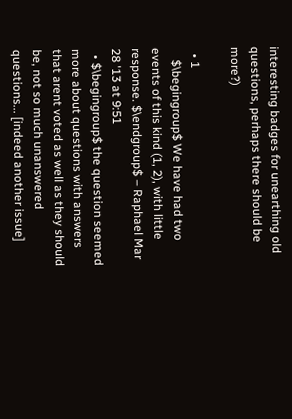interesting badges for unearthing old questions, perhaps there should be more?)

  • 1
    $\begingroup$ We have had two events of this kind (1, 2), with little response. $\endgroup$ – Raphael Mar 28 '13 at 9:51
  • $\begingroup$ the question seemed more about questions with answers that arent voted as well as they should be, not so much unanswered questions... [indeed another issue]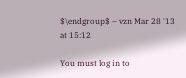$\endgroup$ – vzn Mar 28 '13 at 15:12

You must log in to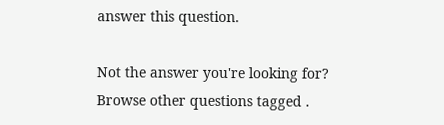answer this question.

Not the answer you're looking for? Browse other questions tagged .